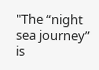"The “night sea journey” is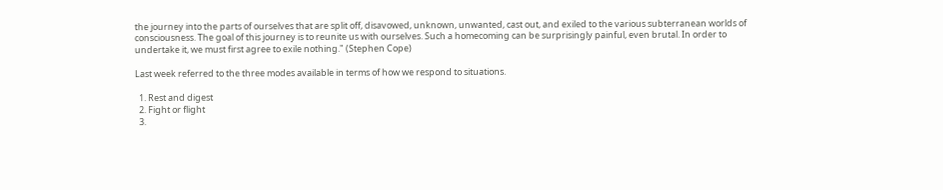the journey into the parts of ourselves that are split off, disavowed, unknown, unwanted, cast out, and exiled to the various subterranean worlds of consciousness. The goal of this journey is to reunite us with ourselves. Such a homecoming can be surprisingly painful, even brutal. In order to undertake it, we must first agree to exile nothing." (Stephen Cope)

Last week referred to the three modes available in terms of how we respond to situations.

  1. Rest and digest
  2. Fight or flight
  3.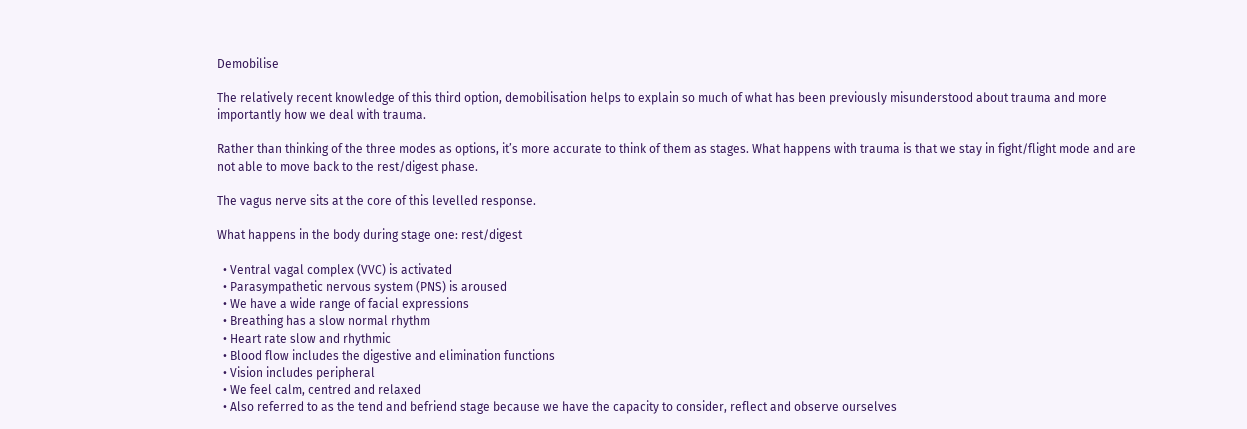Demobilise

The relatively recent knowledge of this third option, demobilisation helps to explain so much of what has been previously misunderstood about trauma and more importantly how we deal with trauma.

Rather than thinking of the three modes as options, it’s more accurate to think of them as stages. What happens with trauma is that we stay in fight/flight mode and are not able to move back to the rest/digest phase.

The vagus nerve sits at the core of this levelled response.

What happens in the body during stage one: rest/digest

  • Ventral vagal complex (VVC) is activated
  • Parasympathetic nervous system (PNS) is aroused
  • We have a wide range of facial expressions
  • Breathing has a slow normal rhythm
  • Heart rate slow and rhythmic
  • Blood flow includes the digestive and elimination functions
  • Vision includes peripheral
  • We feel calm, centred and relaxed
  • Also referred to as the tend and befriend stage because we have the capacity to consider, reflect and observe ourselves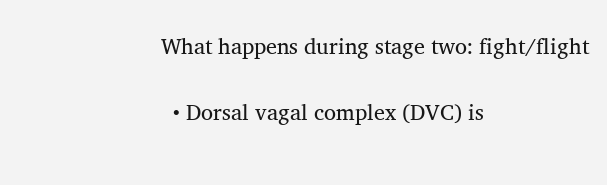What happens during stage two: fight/flight

  • Dorsal vagal complex (DVC) is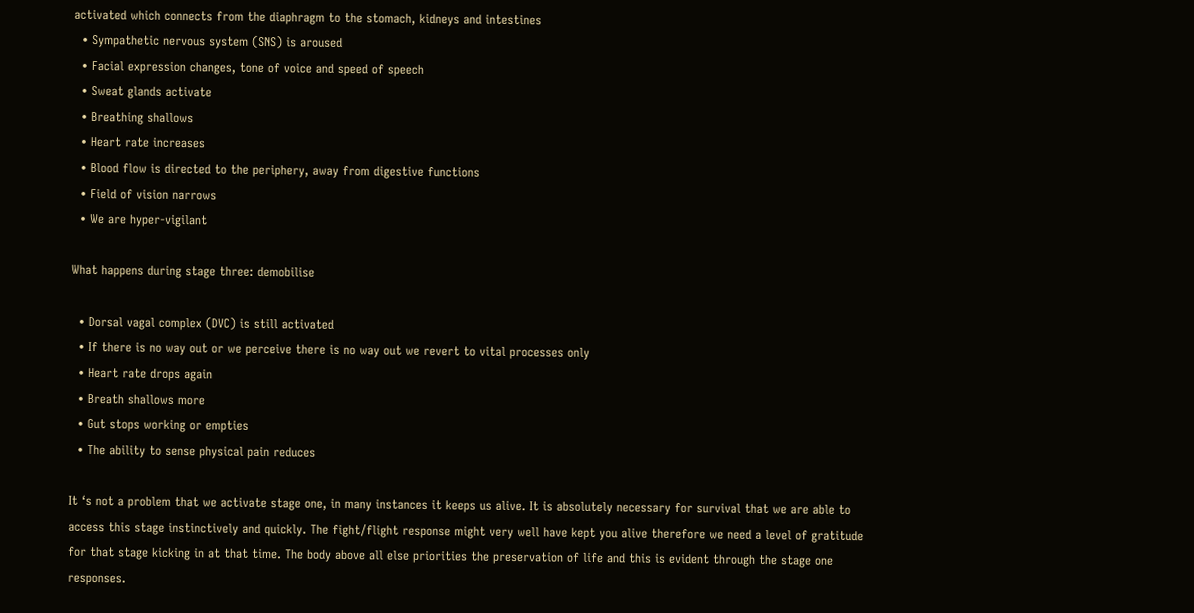activated which connects from the diaphragm to the stomach, kidneys and intestines
  • Sympathetic nervous system (SNS) is aroused
  • Facial expression changes, tone of voice and speed of speech
  • Sweat glands activate
  • Breathing shallows
  • Heart rate increases
  • Blood flow is directed to the periphery, away from digestive functions
  • Field of vision narrows
  • We are hyper-vigilant

What happens during stage three: demobilise

  • Dorsal vagal complex (DVC) is still activated
  • If there is no way out or we perceive there is no way out we revert to vital processes only
  • Heart rate drops again
  • Breath shallows more
  • Gut stops working or empties
  • The ability to sense physical pain reduces

It ‘s not a problem that we activate stage one, in many instances it keeps us alive. It is absolutely necessary for survival that we are able to access this stage instinctively and quickly. The fight/flight response might very well have kept you alive therefore we need a level of gratitude for that stage kicking in at that time. The body above all else priorities the preservation of life and this is evident through the stage one responses.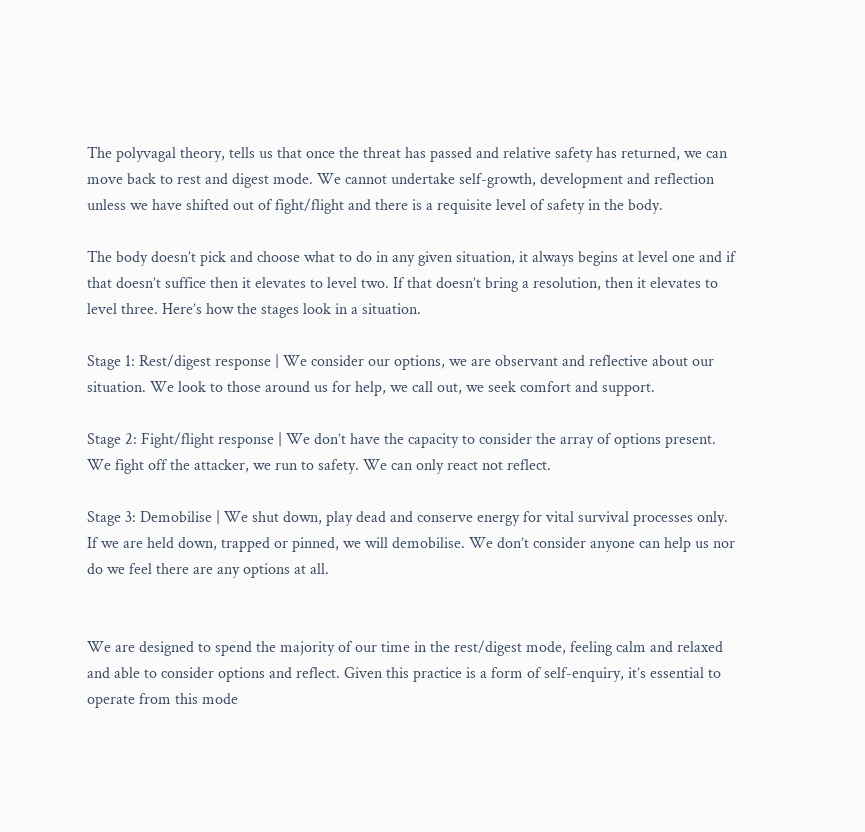The polyvagal theory, tells us that once the threat has passed and relative safety has returned, we can move back to rest and digest mode. We cannot undertake self-growth, development and reflection unless we have shifted out of fight/flight and there is a requisite level of safety in the body.

The body doesn’t pick and choose what to do in any given situation, it always begins at level one and if that doesn’t suffice then it elevates to level two. If that doesn’t bring a resolution, then it elevates to level three. Here’s how the stages look in a situation.

Stage 1: Rest/digest response | We consider our options, we are observant and reflective about our situation. We look to those around us for help, we call out, we seek comfort and support.

Stage 2: Fight/flight response | We don’t have the capacity to consider the array of options present. We fight off the attacker, we run to safety. We can only react not reflect.

Stage 3: Demobilise | We shut down, play dead and conserve energy for vital survival processes only. If we are held down, trapped or pinned, we will demobilise. We don’t consider anyone can help us nor do we feel there are any options at all.


We are designed to spend the majority of our time in the rest/digest mode, feeling calm and relaxed and able to consider options and reflect. Given this practice is a form of self-enquiry, it’s essential to operate from this mode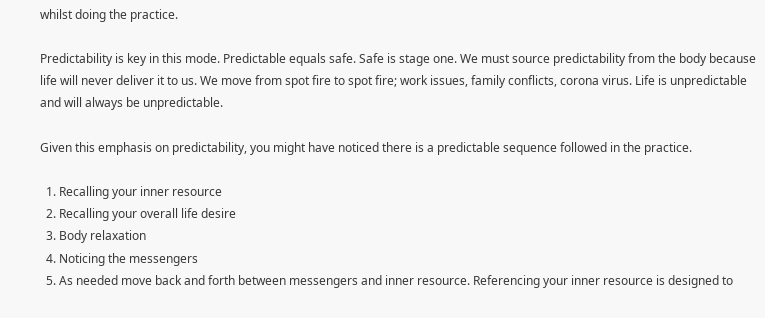whilst doing the practice.

Predictability is key in this mode. Predictable equals safe. Safe is stage one. We must source predictability from the body because life will never deliver it to us. We move from spot fire to spot fire; work issues, family conflicts, corona virus. Life is unpredictable and will always be unpredictable.

Given this emphasis on predictability, you might have noticed there is a predictable sequence followed in the practice.

  1. Recalling your inner resource
  2. Recalling your overall life desire
  3. Body relaxation
  4. Noticing the messengers
  5. As needed move back and forth between messengers and inner resource. Referencing your inner resource is designed to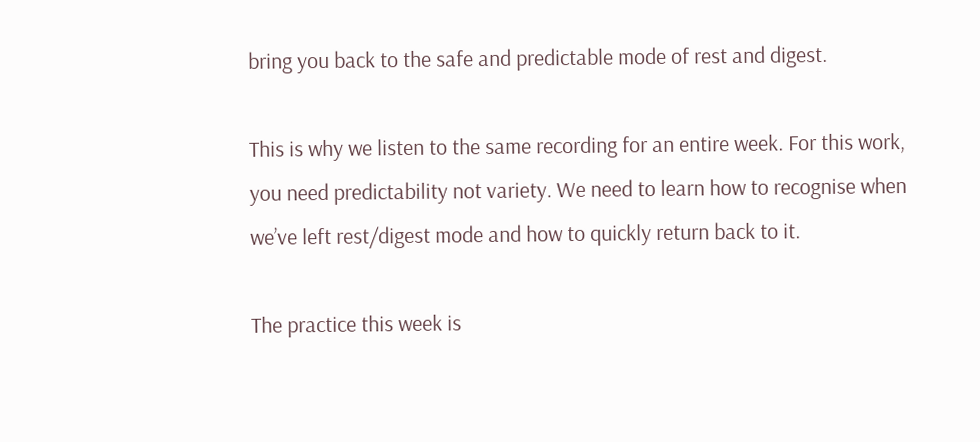bring you back to the safe and predictable mode of rest and digest.

This is why we listen to the same recording for an entire week. For this work, you need predictability not variety. We need to learn how to recognise when we’ve left rest/digest mode and how to quickly return back to it.

The practice this week is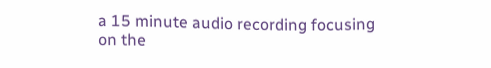a 15 minute audio recording focusing on the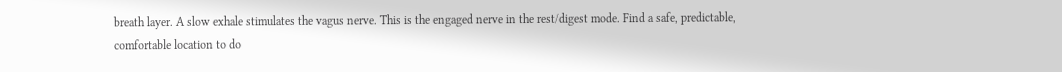breath layer. A slow exhale stimulates the vagus nerve. This is the engaged nerve in the rest/digest mode. Find a safe, predictable, comfortable location to do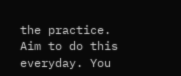the practice. Aim to do this everyday. You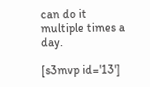can do it multiple times a day.

[s3mvp id='13']